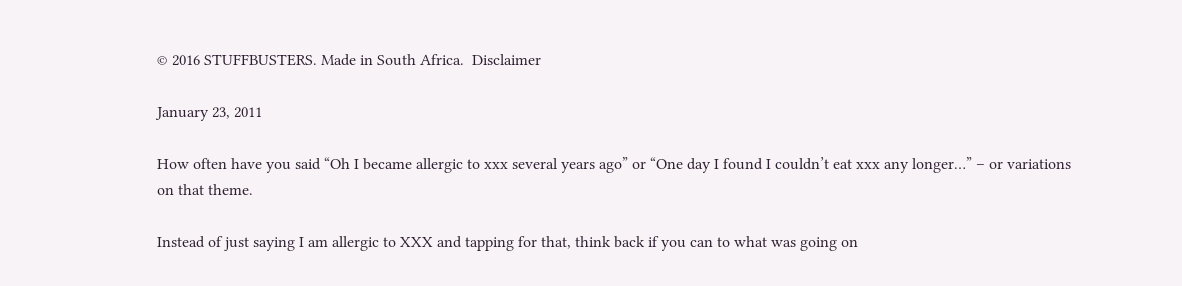© 2016 STUFFBUSTERS. Made in South Africa.  Disclaimer

January 23, 2011

How often have you said “Oh I became allergic to xxx several years ago” or “One day I found I couldn’t eat xxx any longer…” – or variations on that theme.

Instead of just saying I am allergic to XXX and tapping for that, think back if you can to what was going on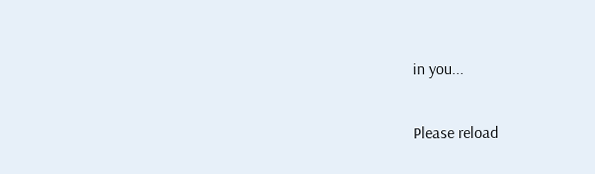in you...

Please reload